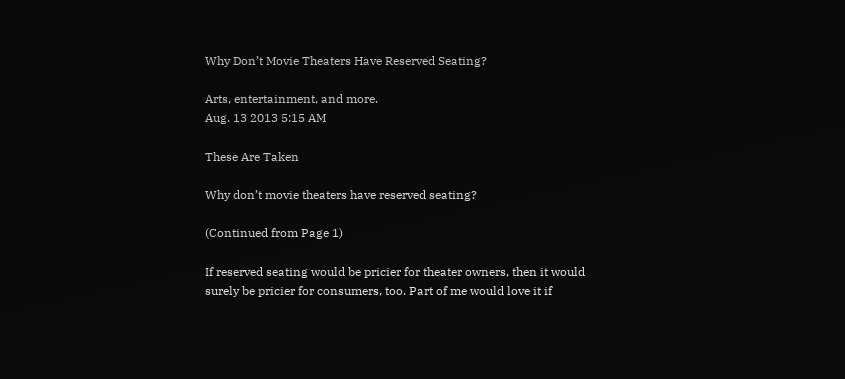Why Don’t Movie Theaters Have Reserved Seating?

Arts, entertainment, and more.
Aug. 13 2013 5:15 AM

These Are Taken

Why don’t movie theaters have reserved seating?

(Continued from Page 1)

If reserved seating would be pricier for theater owners, then it would surely be pricier for consumers, too. Part of me would love it if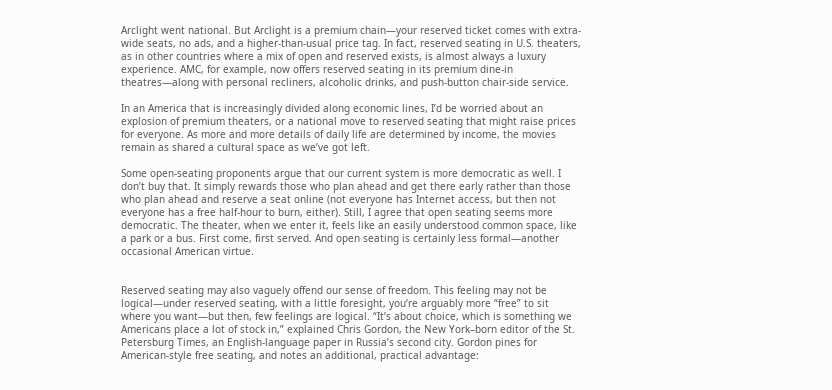Arclight went national. But Arclight is a premium chain—your reserved ticket comes with extra-wide seats, no ads, and a higher-than-usual price tag. In fact, reserved seating in U.S. theaters, as in other countries where a mix of open and reserved exists, is almost always a luxury experience. AMC, for example, now offers reserved seating in its premium dine-in theatres—along with personal recliners, alcoholic drinks, and push-button chair-side service.

In an America that is increasingly divided along economic lines, I’d be worried about an explosion of premium theaters, or a national move to reserved seating that might raise prices for everyone. As more and more details of daily life are determined by income, the movies remain as shared a cultural space as we’ve got left.

Some open-seating proponents argue that our current system is more democratic as well. I don’t buy that. It simply rewards those who plan ahead and get there early rather than those who plan ahead and reserve a seat online (not everyone has Internet access, but then not everyone has a free half-hour to burn, either). Still, I agree that open seating seems more democratic. The theater, when we enter it, feels like an easily understood common space, like a park or a bus. First come, first served. And open seating is certainly less formal—another occasional American virtue.


Reserved seating may also vaguely offend our sense of freedom. This feeling may not be logical—under reserved seating, with a little foresight, you’re arguably more “free” to sit where you want—but then, few feelings are logical. “It’s about choice, which is something we Americans place a lot of stock in,” explained Chris Gordon, the New York–born editor of the St. Petersburg Times, an English-language paper in Russia’s second city. Gordon pines for American-style free seating, and notes an additional, practical advantage: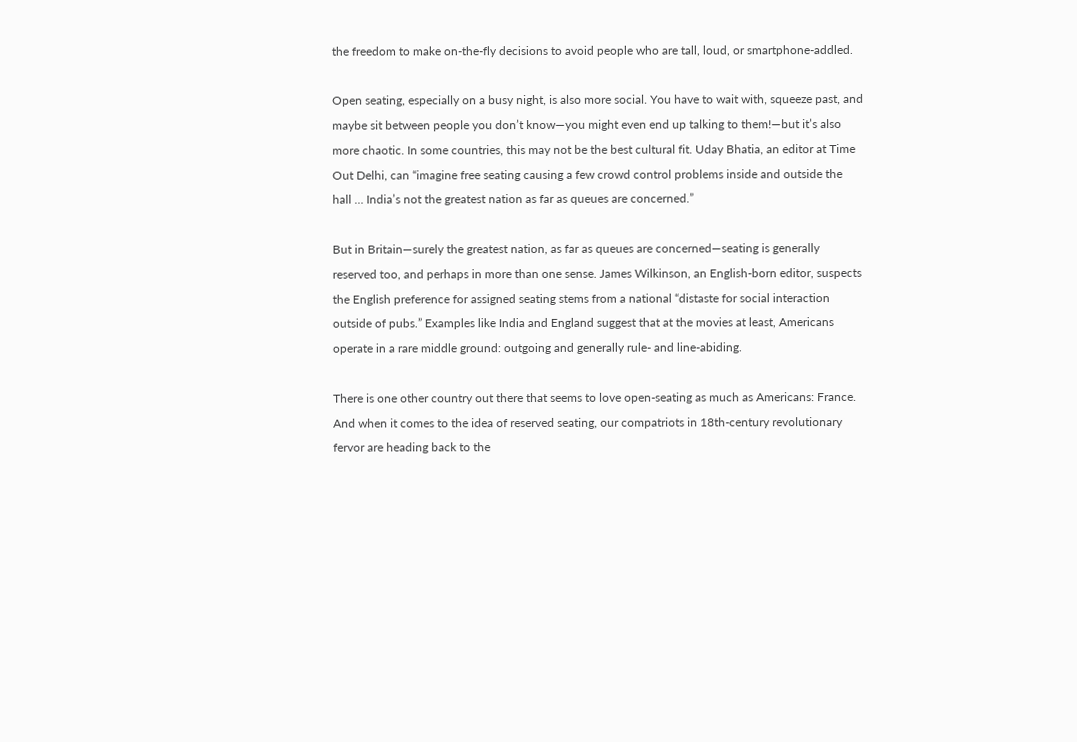the freedom to make on-the-fly decisions to avoid people who are tall, loud, or smartphone-addled.

Open seating, especially on a busy night, is also more social. You have to wait with, squeeze past, and maybe sit between people you don’t know—you might even end up talking to them!—but it’s also more chaotic. In some countries, this may not be the best cultural fit. Uday Bhatia, an editor at Time Out Delhi, can “imagine free seating causing a few crowd control problems inside and outside the hall … India’s not the greatest nation as far as queues are concerned.”

But in Britain—surely the greatest nation, as far as queues are concerned—seating is generally reserved too, and perhaps in more than one sense. James Wilkinson, an English-born editor, suspects the English preference for assigned seating stems from a national “distaste for social interaction outside of pubs.” Examples like India and England suggest that at the movies at least, Americans operate in a rare middle ground: outgoing and generally rule- and line-abiding.

There is one other country out there that seems to love open-seating as much as Americans: France. And when it comes to the idea of reserved seating, our compatriots in 18th-century revolutionary fervor are heading back to the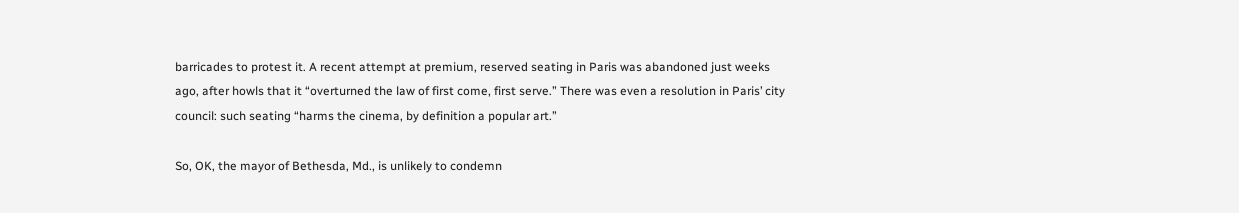barricades to protest it. A recent attempt at premium, reserved seating in Paris was abandoned just weeks ago, after howls that it “overturned the law of first come, first serve.” There was even a resolution in Paris’ city council: such seating “harms the cinema, by definition a popular art.”

So, OK, the mayor of Bethesda, Md., is unlikely to condemn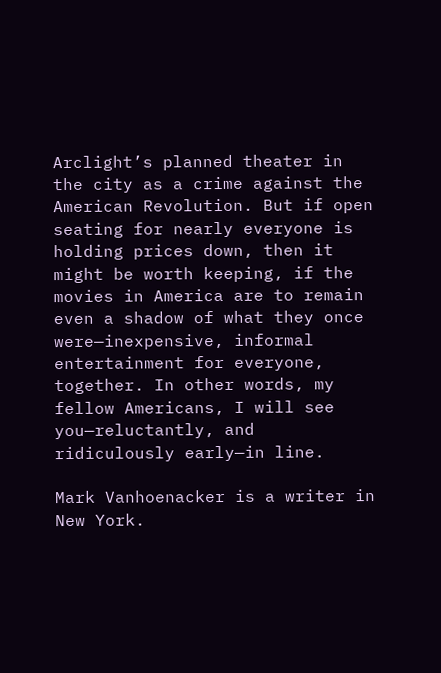Arclight’s planned theater in the city as a crime against the American Revolution. But if open seating for nearly everyone is holding prices down, then it might be worth keeping, if the movies in America are to remain even a shadow of what they once were—inexpensive, informal entertainment for everyone, together. In other words, my fellow Americans, I will see you—reluctantly, and ridiculously early—in line.

Mark Vanhoenacker is a writer in New York.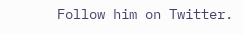Follow him on Twitter.